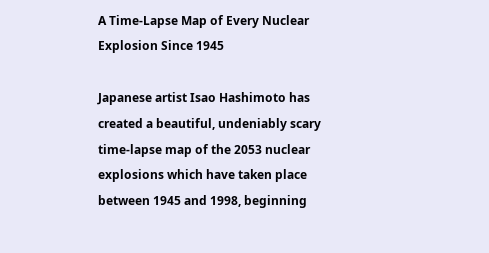A Time-Lapse Map of Every Nuclear Explosion Since 1945

Japanese artist Isao Hashimoto has created a beautiful, undeniably scary time-lapse map of the 2053 nuclear explosions which have taken place between 1945 and 1998, beginning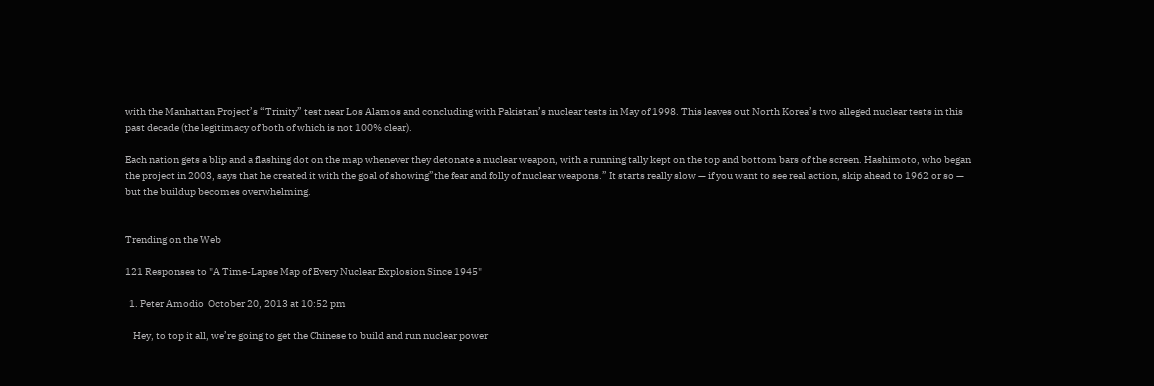with the Manhattan Project’s “Trinity” test near Los Alamos and concluding with Pakistan’s nuclear tests in May of 1998. This leaves out North Korea’s two alleged nuclear tests in this past decade (the legitimacy of both of which is not 100% clear).

Each nation gets a blip and a flashing dot on the map whenever they detonate a nuclear weapon, with a running tally kept on the top and bottom bars of the screen. Hashimoto, who began the project in 2003, says that he created it with the goal of showing”the fear and folly of nuclear weapons.” It starts really slow — if you want to see real action, skip ahead to 1962 or so — but the buildup becomes overwhelming.


Trending on the Web

121 Responses to "A Time-Lapse Map of Every Nuclear Explosion Since 1945"

  1. Peter Amodio  October 20, 2013 at 10:52 pm

    Hey, to top it all, we’re going to get the Chinese to build and run nuclear power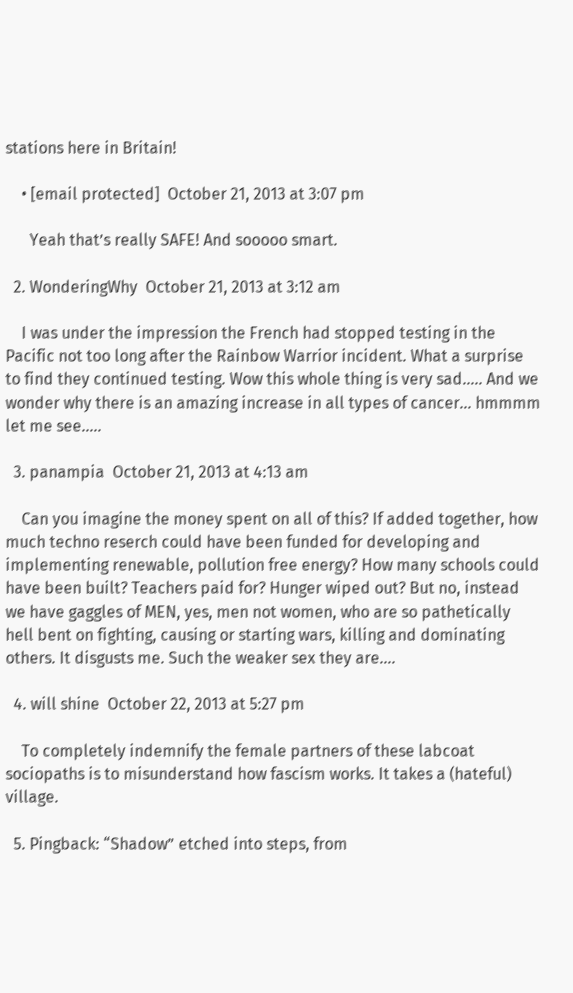stations here in Britain!

    • [email protected]  October 21, 2013 at 3:07 pm

      Yeah that’s really SAFE! And sooooo smart.

  2. WonderingWhy  October 21, 2013 at 3:12 am

    I was under the impression the French had stopped testing in the Pacific not too long after the Rainbow Warrior incident. What a surprise to find they continued testing. Wow this whole thing is very sad….. And we wonder why there is an amazing increase in all types of cancer… hmmmm let me see…..

  3. panampia  October 21, 2013 at 4:13 am

    Can you imagine the money spent on all of this? If added together, how much techno reserch could have been funded for developing and implementing renewable, pollution free energy? How many schools could have been built? Teachers paid for? Hunger wiped out? But no, instead we have gaggles of MEN, yes, men not women, who are so pathetically hell bent on fighting, causing or starting wars, killing and dominating others. It disgusts me. Such the weaker sex they are….

  4. will shine  October 22, 2013 at 5:27 pm

    To completely indemnify the female partners of these labcoat sociopaths is to misunderstand how fascism works. It takes a (hateful) village.

  5. Pingback: “Shadow” etched into steps, from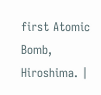first Atomic Bomb, Hiroshima. |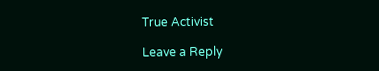True Activist

Leave a Reply